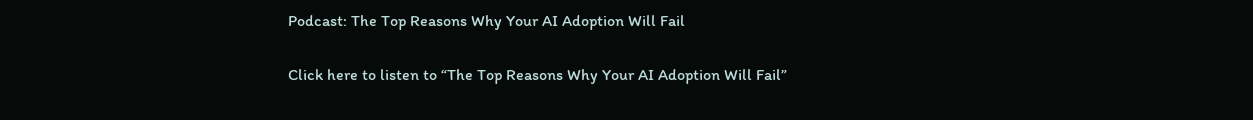Podcast: The Top Reasons Why Your AI Adoption Will Fail

Click here to listen to “The Top Reasons Why Your AI Adoption Will Fail”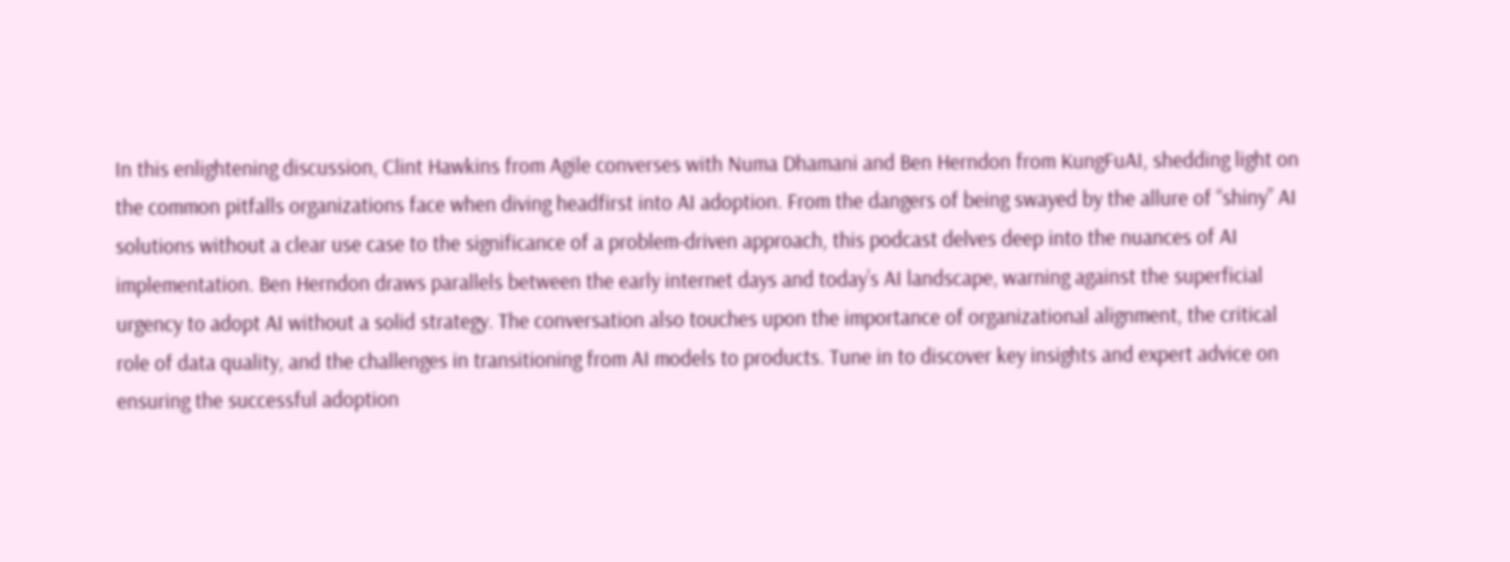In this enlightening discussion, Clint Hawkins from Agile converses with Numa Dhamani and Ben Herndon from KungFuAI, shedding light on the common pitfalls organizations face when diving headfirst into AI adoption. From the dangers of being swayed by the allure of “shiny” AI solutions without a clear use case to the significance of a problem-driven approach, this podcast delves deep into the nuances of AI implementation. Ben Herndon draws parallels between the early internet days and today’s AI landscape, warning against the superficial urgency to adopt AI without a solid strategy. The conversation also touches upon the importance of organizational alignment, the critical role of data quality, and the challenges in transitioning from AI models to products. Tune in to discover key insights and expert advice on ensuring the successful adoption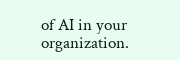of AI in your organization.